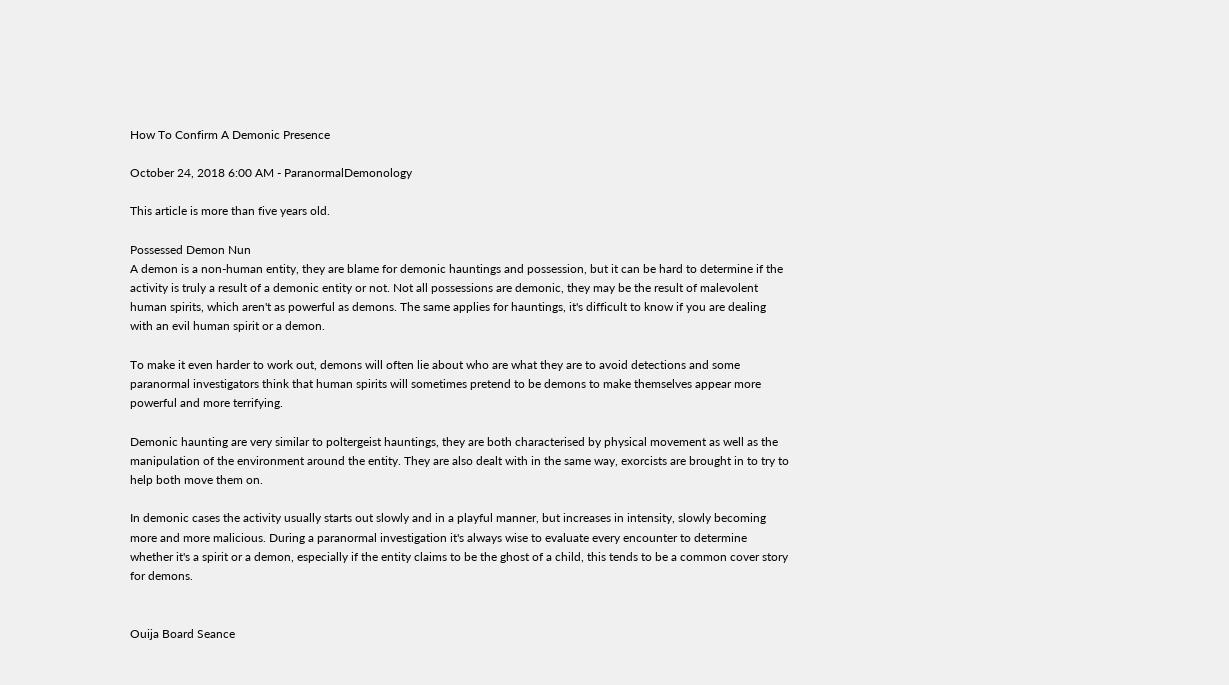How To Confirm A Demonic Presence

October 24, 2018 6:00 AM ‐ ParanormalDemonology

This article is more than five years old.

Possessed Demon Nun
A demon is a non-human entity, they are blame for demonic hauntings and possession, but it can be hard to determine if the activity is truly a result of a demonic entity or not. Not all possessions are demonic, they may be the result of malevolent human spirits, which aren't as powerful as demons. The same applies for hauntings, it's difficult to know if you are dealing with an evil human spirit or a demon.

To make it even harder to work out, demons will often lie about who are what they are to avoid detections and some paranormal investigators think that human spirits will sometimes pretend to be demons to make themselves appear more powerful and more terrifying.

Demonic haunting are very similar to poltergeist hauntings, they are both characterised by physical movement as well as the manipulation of the environment around the entity. They are also dealt with in the same way, exorcists are brought in to try to help both move them on.

In demonic cases the activity usually starts out slowly and in a playful manner, but increases in intensity, slowly becoming more and more malicious. During a paranormal investigation it's always wise to evaluate every encounter to determine whether it's a spirit or a demon, especially if the entity claims to be the ghost of a child, this tends to be a common cover story for demons.


Ouija Board Seance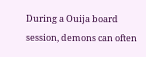During a Ouija board session, demons can often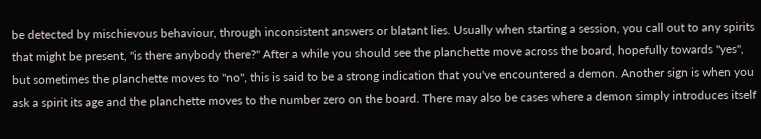be detected by mischievous behaviour, through inconsistent answers or blatant lies. Usually when starting a session, you call out to any spirits that might be present, "is there anybody there?" After a while you should see the planchette move across the board, hopefully towards "yes", but sometimes the planchette moves to "no", this is said to be a strong indication that you've encountered a demon. Another sign is when you ask a spirit its age and the planchette moves to the number zero on the board. There may also be cases where a demon simply introduces itself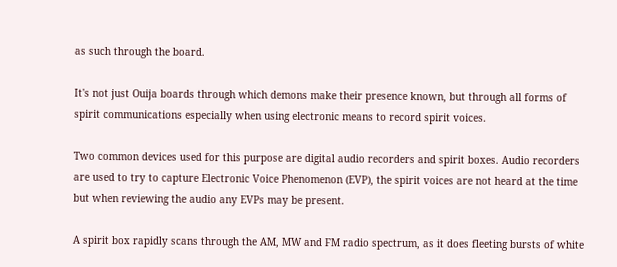as such through the board.

It's not just Ouija boards through which demons make their presence known, but through all forms of spirit communications especially when using electronic means to record spirit voices.

Two common devices used for this purpose are digital audio recorders and spirit boxes. Audio recorders are used to try to capture Electronic Voice Phenomenon (EVP), the spirit voices are not heard at the time but when reviewing the audio any EVPs may be present.

A spirit box rapidly scans through the AM, MW and FM radio spectrum, as it does fleeting bursts of white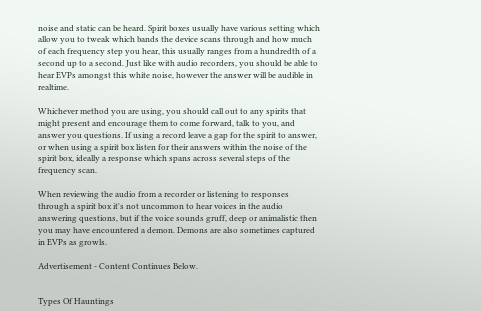noise and static can be heard. Spirit boxes usually have various setting which allow you to tweak which bands the device scans through and how much of each frequency step you hear, this usually ranges from a hundredth of a second up to a second. Just like with audio recorders, you should be able to hear EVPs amongst this white noise, however the answer will be audible in realtime.

Whichever method you are using, you should call out to any spirits that might present and encourage them to come forward, talk to you, and answer you questions. If using a record leave a gap for the spirit to answer, or when using a spirit box listen for their answers within the noise of the spirit box, ideally a response which spans across several steps of the frequency scan.

When reviewing the audio from a recorder or listening to responses through a spirit box it's not uncommon to hear voices in the audio answering questions, but if the voice sounds gruff, deep or animalistic then you may have encountered a demon. Demons are also sometimes captured in EVPs as growls.

Advertisement ‐ Content Continues Below.


Types Of Hauntings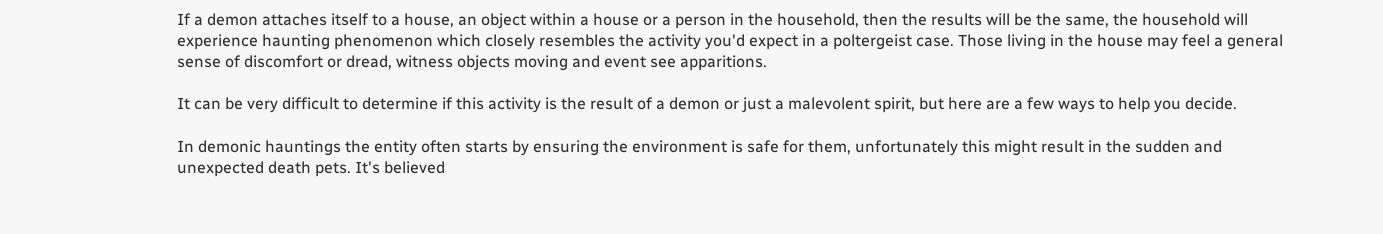If a demon attaches itself to a house, an object within a house or a person in the household, then the results will be the same, the household will experience haunting phenomenon which closely resembles the activity you'd expect in a poltergeist case. Those living in the house may feel a general sense of discomfort or dread, witness objects moving and event see apparitions.

It can be very difficult to determine if this activity is the result of a demon or just a malevolent spirit, but here are a few ways to help you decide.

In demonic hauntings the entity often starts by ensuring the environment is safe for them, unfortunately this might result in the sudden and unexpected death pets. It's believed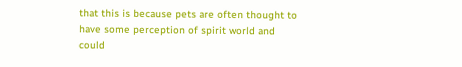that this is because pets are often thought to have some perception of spirit world and could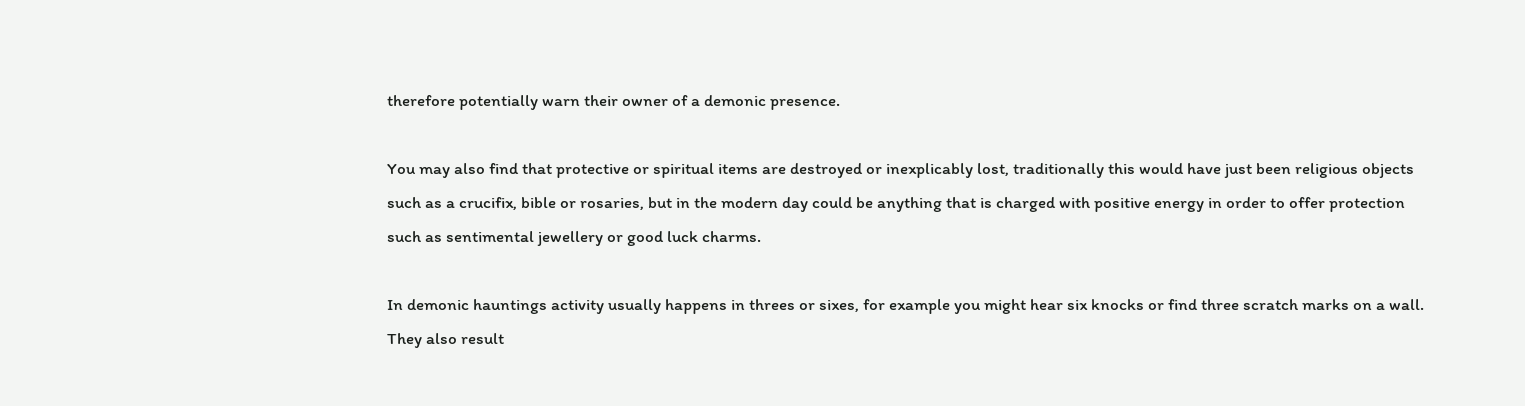therefore potentially warn their owner of a demonic presence.

You may also find that protective or spiritual items are destroyed or inexplicably lost, traditionally this would have just been religious objects such as a crucifix, bible or rosaries, but in the modern day could be anything that is charged with positive energy in order to offer protection such as sentimental jewellery or good luck charms.

In demonic hauntings activity usually happens in threes or sixes, for example you might hear six knocks or find three scratch marks on a wall. They also result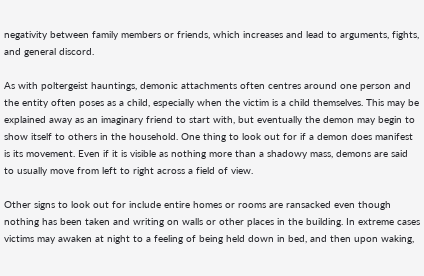negativity between family members or friends, which increases and lead to arguments, fights, and general discord.

As with poltergeist hauntings, demonic attachments often centres around one person and the entity often poses as a child, especially when the victim is a child themselves. This may be explained away as an imaginary friend to start with, but eventually the demon may begin to show itself to others in the household. One thing to look out for if a demon does manifest is its movement. Even if it is visible as nothing more than a shadowy mass, demons are said to usually move from left to right across a field of view.

Other signs to look out for include entire homes or rooms are ransacked even though nothing has been taken and writing on walls or other places in the building. In extreme cases victims may awaken at night to a feeling of being held down in bed, and then upon waking,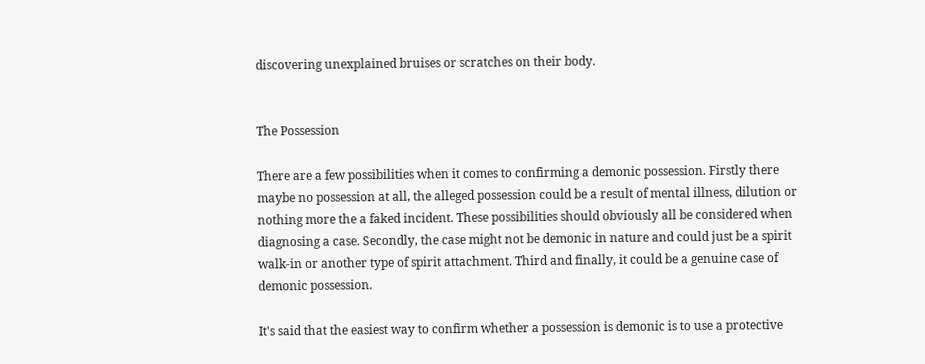discovering unexplained bruises or scratches on their body.


The Possession

There are a few possibilities when it comes to confirming a demonic possession. Firstly there maybe no possession at all, the alleged possession could be a result of mental illness, dilution or nothing more the a faked incident. These possibilities should obviously all be considered when diagnosing a case. Secondly, the case might not be demonic in nature and could just be a spirit walk-in or another type of spirit attachment. Third and finally, it could be a genuine case of demonic possession.

It's said that the easiest way to confirm whether a possession is demonic is to use a protective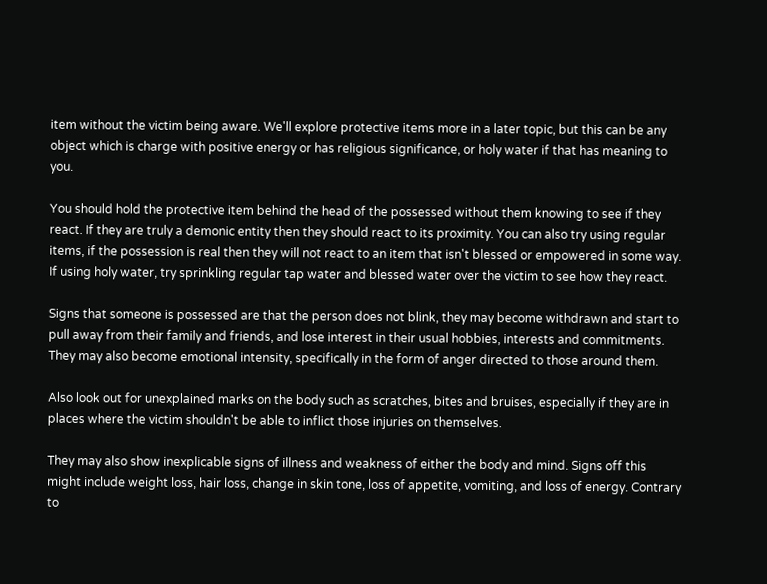item without the victim being aware. We'll explore protective items more in a later topic, but this can be any object which is charge with positive energy or has religious significance, or holy water if that has meaning to you.

You should hold the protective item behind the head of the possessed without them knowing to see if they react. If they are truly a demonic entity then they should react to its proximity. You can also try using regular items, if the possession is real then they will not react to an item that isn't blessed or empowered in some way. If using holy water, try sprinkling regular tap water and blessed water over the victim to see how they react.

Signs that someone is possessed are that the person does not blink, they may become withdrawn and start to pull away from their family and friends, and lose interest in their usual hobbies, interests and commitments. They may also become emotional intensity, specifically in the form of anger directed to those around them.

Also look out for unexplained marks on the body such as scratches, bites and bruises, especially if they are in places where the victim shouldn't be able to inflict those injuries on themselves.

They may also show inexplicable signs of illness and weakness of either the body and mind. Signs off this might include weight loss, hair loss, change in skin tone, loss of appetite, vomiting, and loss of energy. Contrary to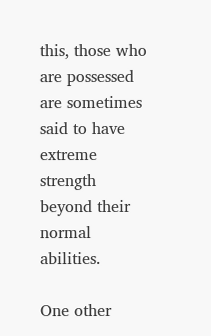this, those who are possessed are sometimes said to have extreme strength beyond their normal abilities.

One other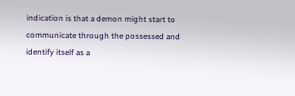indication is that a demon might start to communicate through the possessed and identify itself as a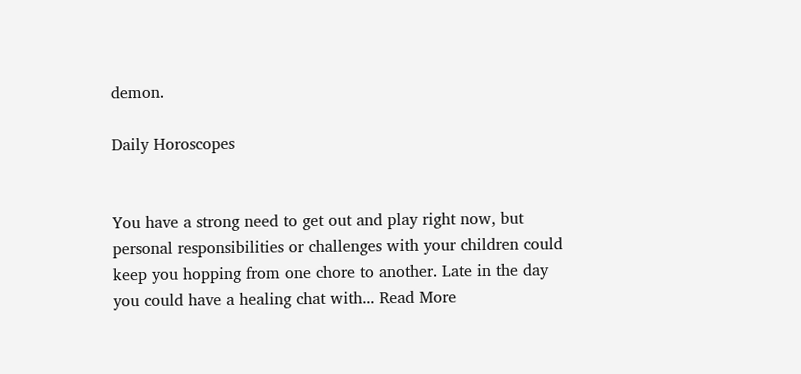demon.

Daily Horoscopes


You have a strong need to get out and play right now, but personal responsibilities or challenges with your children could keep you hopping from one chore to another. Late in the day you could have a healing chat with... Read More